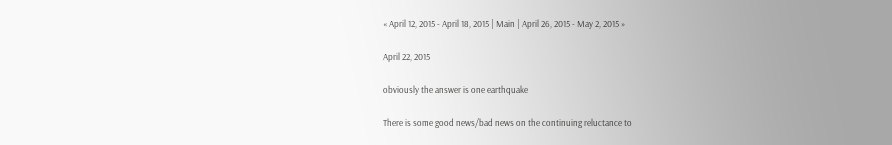« April 12, 2015 - April 18, 2015 | Main | April 26, 2015 - May 2, 2015 »

April 22, 2015

obviously the answer is one earthquake

There is some good news/bad news on the continuing reluctance to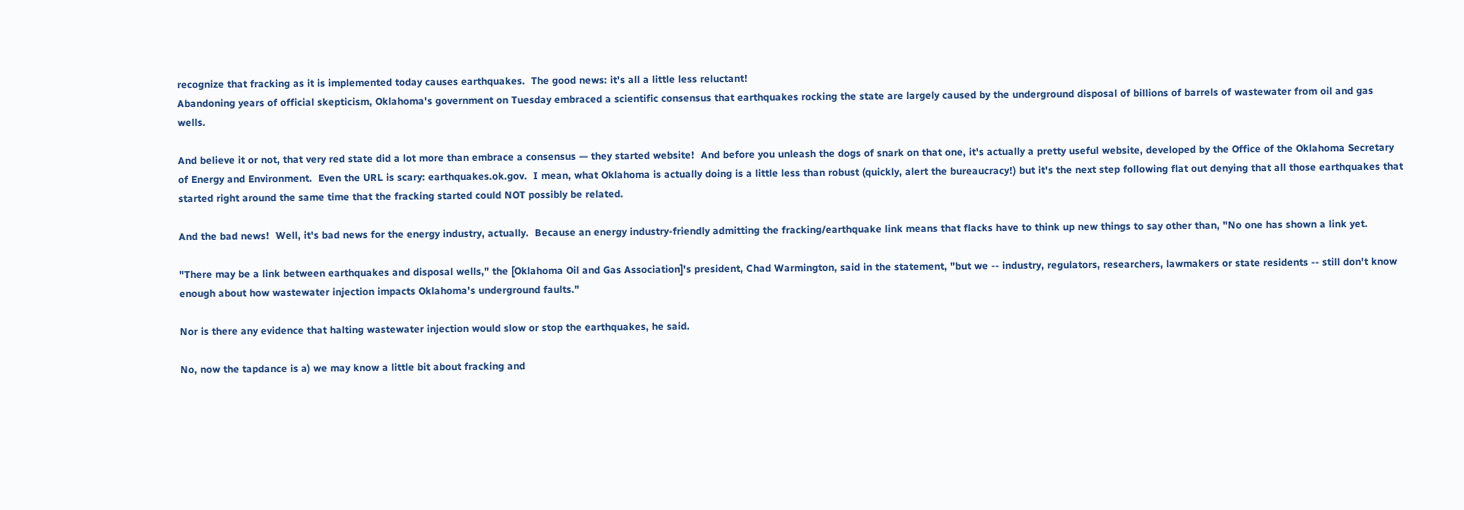recognize that fracking as it is implemented today causes earthquakes.  The good news: it's all a little less reluctant!
Abandoning years of official skepticism, Oklahoma's government on Tuesday embraced a scientific consensus that earthquakes rocking the state are largely caused by the underground disposal of billions of barrels of wastewater from oil and gas wells.

And believe it or not, that very red state did a lot more than embrace a consensus — they started website!  And before you unleash the dogs of snark on that one, it's actually a pretty useful website, developed by the Office of the Oklahoma Secretary of Energy and Environment.  Even the URL is scary: earthquakes.ok.gov.  I mean, what Oklahoma is actually doing is a little less than robust (quickly, alert the bureaucracy!) but it's the next step following flat out denying that all those earthquakes that started right around the same time that the fracking started could NOT possibly be related.

And the bad news!  Well, it's bad news for the energy industry, actually.  Because an energy industry-friendly admitting the fracking/earthquake link means that flacks have to think up new things to say other than, "No one has shown a link yet.

"There may be a link between earthquakes and disposal wells," the [Oklahoma Oil and Gas Association]'s president, Chad Warmington, said in the statement, "but we -- industry, regulators, researchers, lawmakers or state residents -- still don't know enough about how wastewater injection impacts Oklahoma's underground faults."

Nor is there any evidence that halting wastewater injection would slow or stop the earthquakes, he said.

No, now the tapdance is a) we may know a little bit about fracking and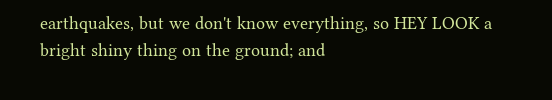earthquakes, but we don't know everything, so HEY LOOK a bright shiny thing on the ground; and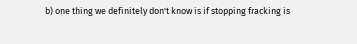b) one thing we definitely don't know is if stopping fracking is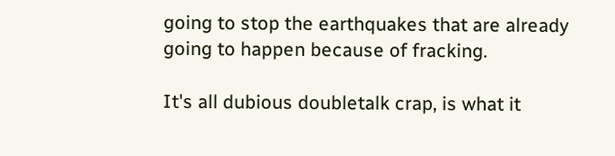going to stop the earthquakes that are already going to happen because of fracking.

It's all dubious doubletalk crap, is what it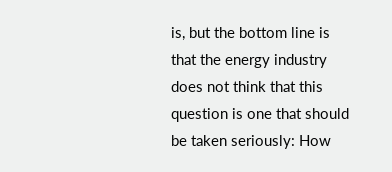is, but the bottom line is that the energy industry does not think that this question is one that should be taken seriously: How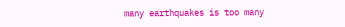many earthquakes is too many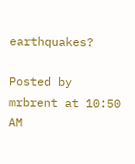earthquakes?

Posted by mrbrent at 10:50 AM